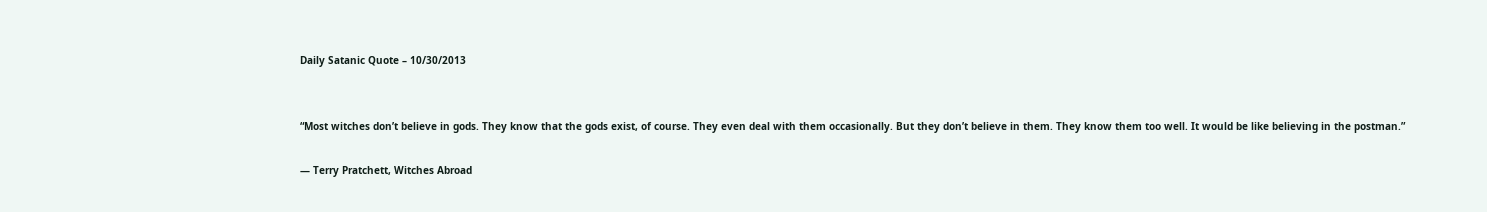Daily Satanic Quote – 10/30/2013


“Most witches don’t believe in gods. They know that the gods exist, of course. They even deal with them occasionally. But they don’t believe in them. They know them too well. It would be like believing in the postman.”

― Terry Pratchett, Witches Abroad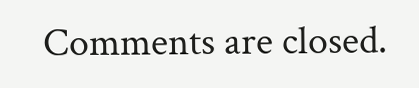Comments are closed.